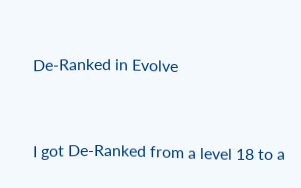De-Ranked in Evolve


I got De-Ranked from a level 18 to a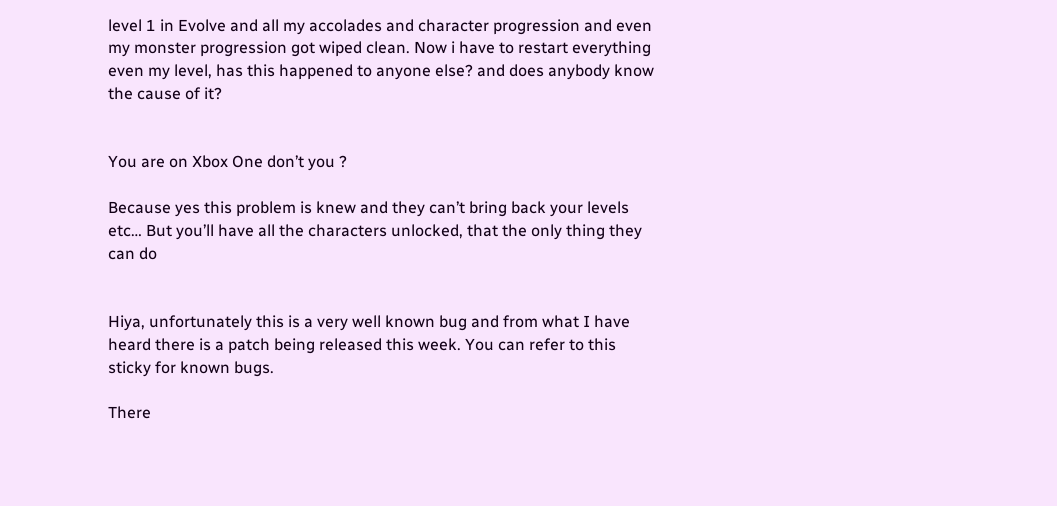level 1 in Evolve and all my accolades and character progression and even my monster progression got wiped clean. Now i have to restart everything even my level, has this happened to anyone else? and does anybody know the cause of it?


You are on Xbox One don’t you ?

Because yes this problem is knew and they can’t bring back your levels etc… But you’ll have all the characters unlocked, that the only thing they can do


Hiya, unfortunately this is a very well known bug and from what I have heard there is a patch being released this week. You can refer to this sticky for known bugs.

There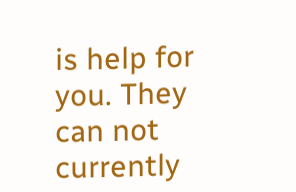is help for you. They can not currently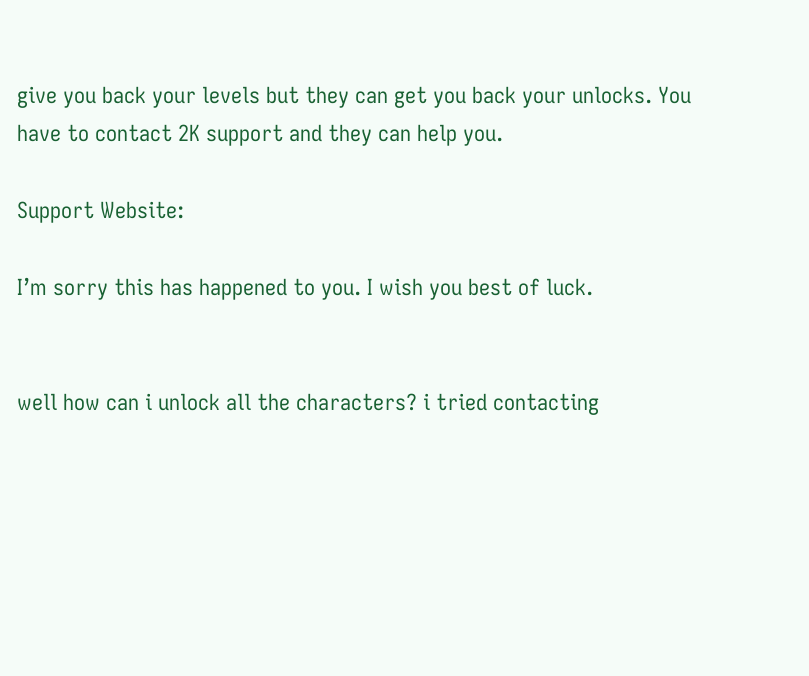give you back your levels but they can get you back your unlocks. You have to contact 2K support and they can help you.

Support Website:

I’m sorry this has happened to you. I wish you best of luck.


well how can i unlock all the characters? i tried contacting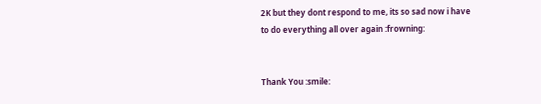2K but they dont respond to me, its so sad now i have to do everything all over again :frowning:


Thank You :smile: